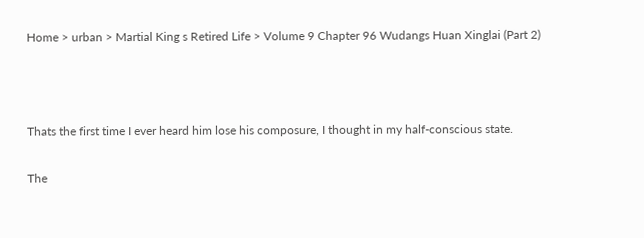Home > urban > Martial King s Retired Life > Volume 9 Chapter 96 Wudangs Huan Xinglai (Part 2)



Thats the first time I ever heard him lose his composure, I thought in my half-conscious state.

The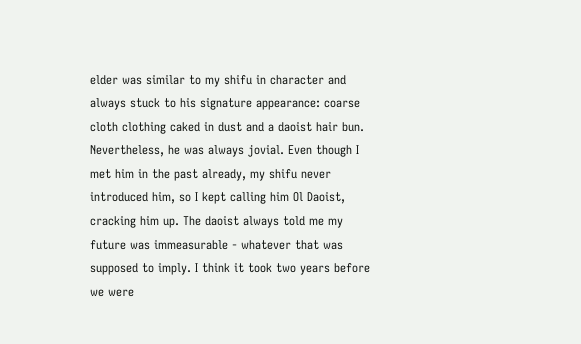elder was similar to my shifu in character and always stuck to his signature appearance: coarse cloth clothing caked in dust and a daoist hair bun. Nevertheless, he was always jovial. Even though I met him in the past already, my shifu never introduced him, so I kept calling him Ol Daoist, cracking him up. The daoist always told me my future was immeasurable - whatever that was supposed to imply. I think it took two years before we were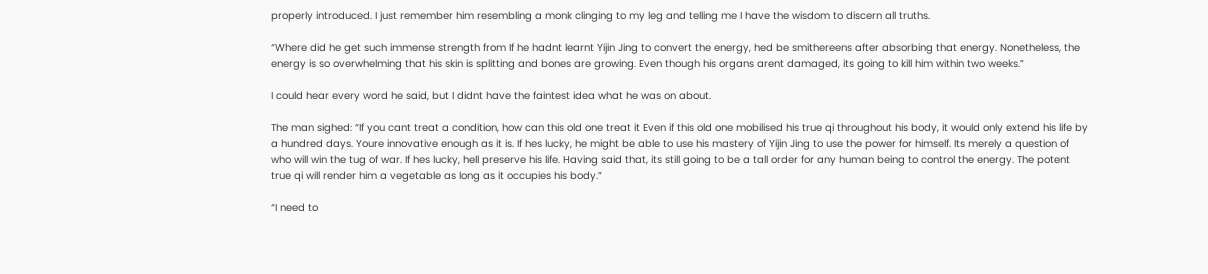properly introduced. I just remember him resembling a monk clinging to my leg and telling me I have the wisdom to discern all truths.

“Where did he get such immense strength from If he hadnt learnt Yijin Jing to convert the energy, hed be smithereens after absorbing that energy. Nonetheless, the energy is so overwhelming that his skin is splitting and bones are growing. Even though his organs arent damaged, its going to kill him within two weeks.”

I could hear every word he said, but I didnt have the faintest idea what he was on about.

The man sighed: “If you cant treat a condition, how can this old one treat it Even if this old one mobilised his true qi throughout his body, it would only extend his life by a hundred days. Youre innovative enough as it is. If hes lucky, he might be able to use his mastery of Yijin Jing to use the power for himself. Its merely a question of who will win the tug of war. If hes lucky, hell preserve his life. Having said that, its still going to be a tall order for any human being to control the energy. The potent true qi will render him a vegetable as long as it occupies his body.”

“I need to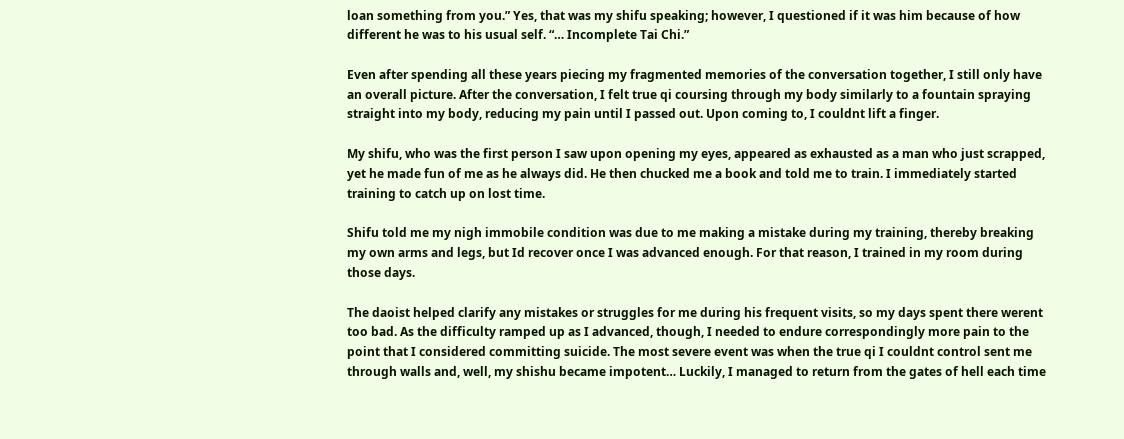loan something from you.” Yes, that was my shifu speaking; however, I questioned if it was him because of how different he was to his usual self. “… Incomplete Tai Chi.”

Even after spending all these years piecing my fragmented memories of the conversation together, I still only have an overall picture. After the conversation, I felt true qi coursing through my body similarly to a fountain spraying straight into my body, reducing my pain until I passed out. Upon coming to, I couldnt lift a finger.

My shifu, who was the first person I saw upon opening my eyes, appeared as exhausted as a man who just scrapped, yet he made fun of me as he always did. He then chucked me a book and told me to train. I immediately started training to catch up on lost time.

Shifu told me my nigh immobile condition was due to me making a mistake during my training, thereby breaking my own arms and legs, but Id recover once I was advanced enough. For that reason, I trained in my room during those days.

The daoist helped clarify any mistakes or struggles for me during his frequent visits, so my days spent there werent too bad. As the difficulty ramped up as I advanced, though, I needed to endure correspondingly more pain to the point that I considered committing suicide. The most severe event was when the true qi I couldnt control sent me through walls and, well, my shishu became impotent… Luckily, I managed to return from the gates of hell each time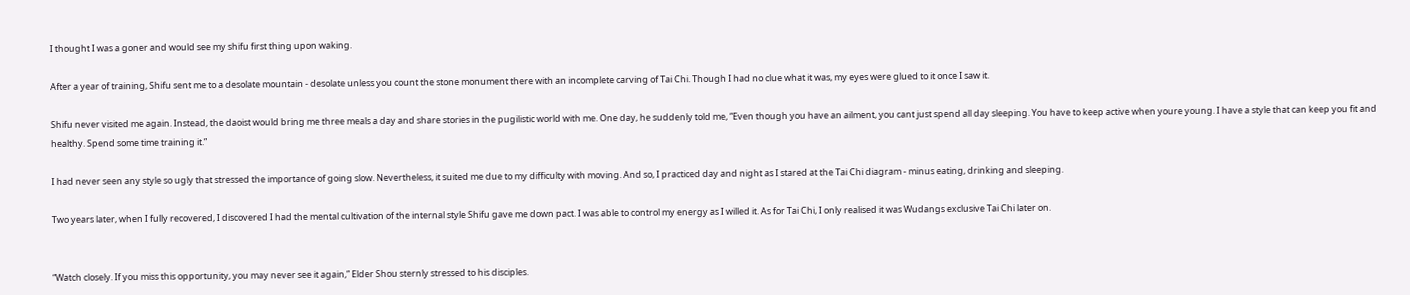I thought I was a goner and would see my shifu first thing upon waking.

After a year of training, Shifu sent me to a desolate mountain - desolate unless you count the stone monument there with an incomplete carving of Tai Chi. Though I had no clue what it was, my eyes were glued to it once I saw it.

Shifu never visited me again. Instead, the daoist would bring me three meals a day and share stories in the pugilistic world with me. One day, he suddenly told me, “Even though you have an ailment, you cant just spend all day sleeping. You have to keep active when youre young. I have a style that can keep you fit and healthy. Spend some time training it.”

I had never seen any style so ugly that stressed the importance of going slow. Nevertheless, it suited me due to my difficulty with moving. And so, I practiced day and night as I stared at the Tai Chi diagram - minus eating, drinking and sleeping.

Two years later, when I fully recovered, I discovered I had the mental cultivation of the internal style Shifu gave me down pact. I was able to control my energy as I willed it. As for Tai Chi, I only realised it was Wudangs exclusive Tai Chi later on.


“Watch closely. If you miss this opportunity, you may never see it again,” Elder Shou sternly stressed to his disciples.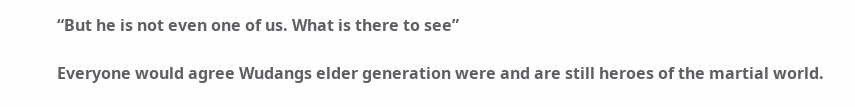“But he is not even one of us. What is there to see”

Everyone would agree Wudangs elder generation were and are still heroes of the martial world.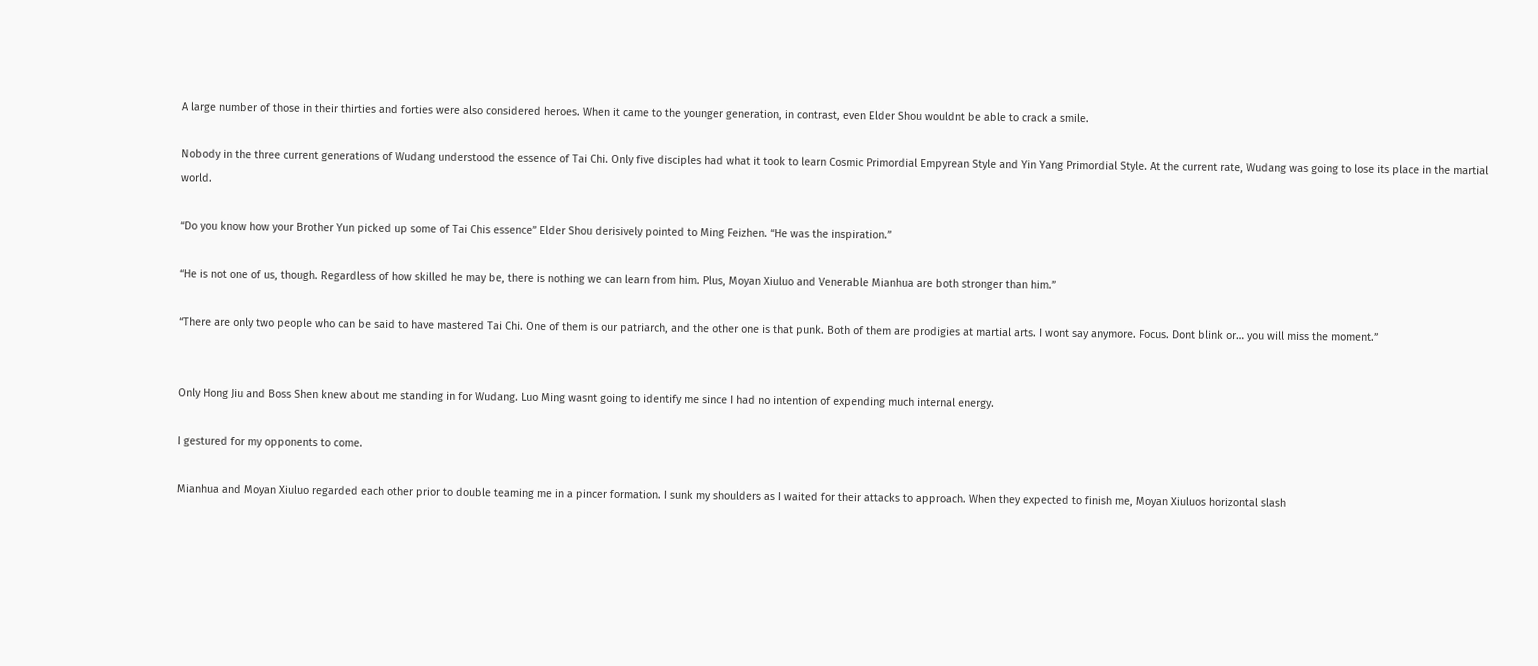A large number of those in their thirties and forties were also considered heroes. When it came to the younger generation, in contrast, even Elder Shou wouldnt be able to crack a smile.

Nobody in the three current generations of Wudang understood the essence of Tai Chi. Only five disciples had what it took to learn Cosmic Primordial Empyrean Style and Yin Yang Primordial Style. At the current rate, Wudang was going to lose its place in the martial world.

“Do you know how your Brother Yun picked up some of Tai Chis essence” Elder Shou derisively pointed to Ming Feizhen. “He was the inspiration.”

“He is not one of us, though. Regardless of how skilled he may be, there is nothing we can learn from him. Plus, Moyan Xiuluo and Venerable Mianhua are both stronger than him.”

“There are only two people who can be said to have mastered Tai Chi. One of them is our patriarch, and the other one is that punk. Both of them are prodigies at martial arts. I wont say anymore. Focus. Dont blink or… you will miss the moment.”


Only Hong Jiu and Boss Shen knew about me standing in for Wudang. Luo Ming wasnt going to identify me since I had no intention of expending much internal energy.

I gestured for my opponents to come.

Mianhua and Moyan Xiuluo regarded each other prior to double teaming me in a pincer formation. I sunk my shoulders as I waited for their attacks to approach. When they expected to finish me, Moyan Xiuluos horizontal slash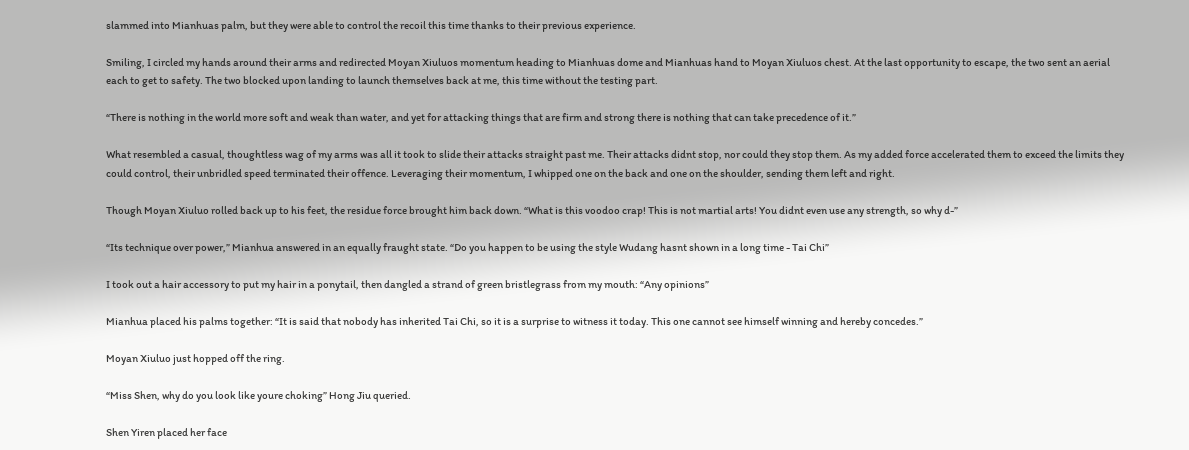slammed into Mianhuas palm, but they were able to control the recoil this time thanks to their previous experience.

Smiling, I circled my hands around their arms and redirected Moyan Xiuluos momentum heading to Mianhuas dome and Mianhuas hand to Moyan Xiuluos chest. At the last opportunity to escape, the two sent an aerial each to get to safety. The two blocked upon landing to launch themselves back at me, this time without the testing part.

“There is nothing in the world more soft and weak than water, and yet for attacking things that are firm and strong there is nothing that can take precedence of it.”

What resembled a casual, thoughtless wag of my arms was all it took to slide their attacks straight past me. Their attacks didnt stop, nor could they stop them. As my added force accelerated them to exceed the limits they could control, their unbridled speed terminated their offence. Leveraging their momentum, I whipped one on the back and one on the shoulder, sending them left and right.

Though Moyan Xiuluo rolled back up to his feet, the residue force brought him back down. “What is this voodoo crap! This is not martial arts! You didnt even use any strength, so why d-”

“Its technique over power,” Mianhua answered in an equally fraught state. “Do you happen to be using the style Wudang hasnt shown in a long time - Tai Chi”

I took out a hair accessory to put my hair in a ponytail, then dangled a strand of green bristlegrass from my mouth: “Any opinions”

Mianhua placed his palms together: “It is said that nobody has inherited Tai Chi, so it is a surprise to witness it today. This one cannot see himself winning and hereby concedes.”

Moyan Xiuluo just hopped off the ring.

“Miss Shen, why do you look like youre choking” Hong Jiu queried.

Shen Yiren placed her face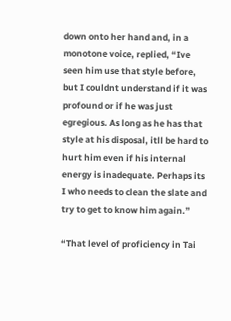down onto her hand and, in a monotone voice, replied, “Ive seen him use that style before, but I couldnt understand if it was profound or if he was just egregious. As long as he has that style at his disposal, itll be hard to hurt him even if his internal energy is inadequate. Perhaps its I who needs to clean the slate and try to get to know him again.”

“That level of proficiency in Tai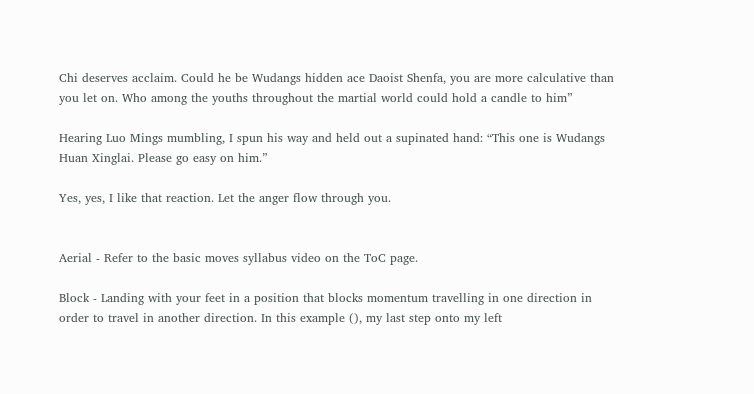Chi deserves acclaim. Could he be Wudangs hidden ace Daoist Shenfa, you are more calculative than you let on. Who among the youths throughout the martial world could hold a candle to him”

Hearing Luo Mings mumbling, I spun his way and held out a supinated hand: “This one is Wudangs Huan Xinglai. Please go easy on him.”

Yes, yes, I like that reaction. Let the anger flow through you.


Aerial - Refer to the basic moves syllabus video on the ToC page.

Block - Landing with your feet in a position that blocks momentum travelling in one direction in order to travel in another direction. In this example (), my last step onto my left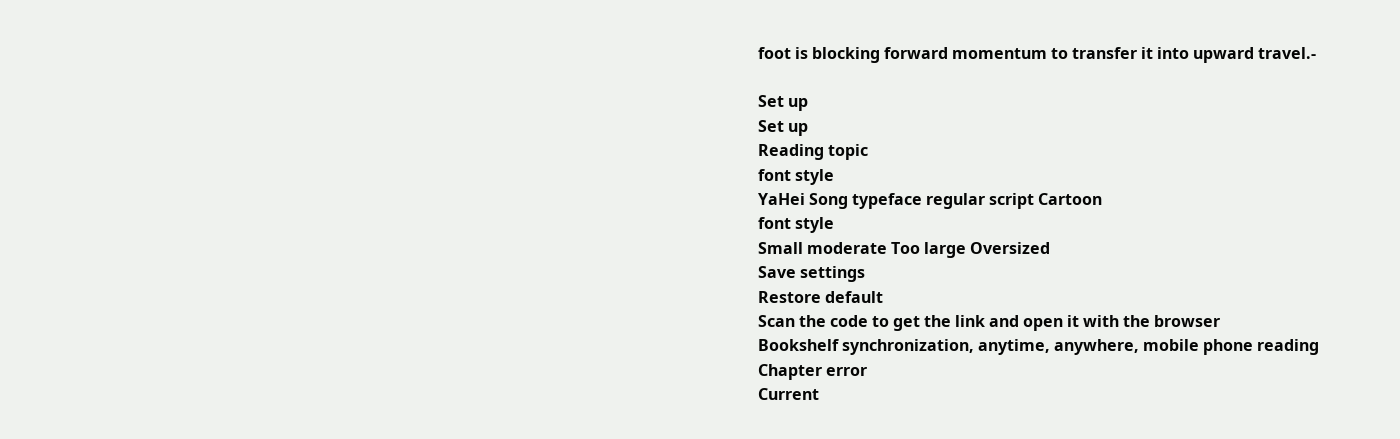foot is blocking forward momentum to transfer it into upward travel.-

Set up
Set up
Reading topic
font style
YaHei Song typeface regular script Cartoon
font style
Small moderate Too large Oversized
Save settings
Restore default
Scan the code to get the link and open it with the browser
Bookshelf synchronization, anytime, anywhere, mobile phone reading
Chapter error
Current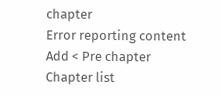chapter
Error reporting content
Add < Pre chapter Chapter list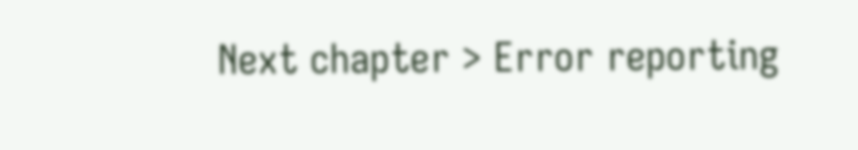Next chapter > Error reporting